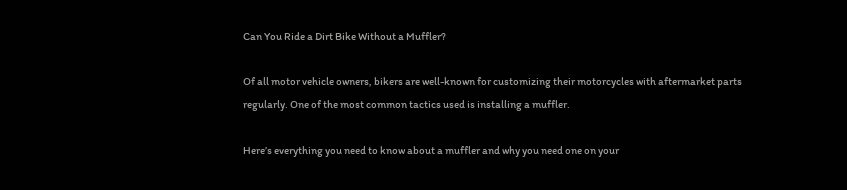Can You Ride a Dirt Bike Without a Muffler?

Of all motor vehicle owners, bikers are well-known for customizing their motorcycles with aftermarket parts regularly. One of the most common tactics used is installing a muffler.

Here’s everything you need to know about a muffler and why you need one on your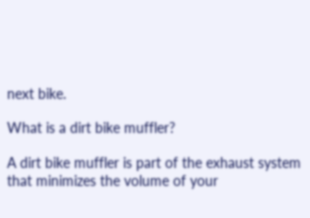next bike.

What is a dirt bike muffler?

A dirt bike muffler is part of the exhaust system that minimizes the volume of your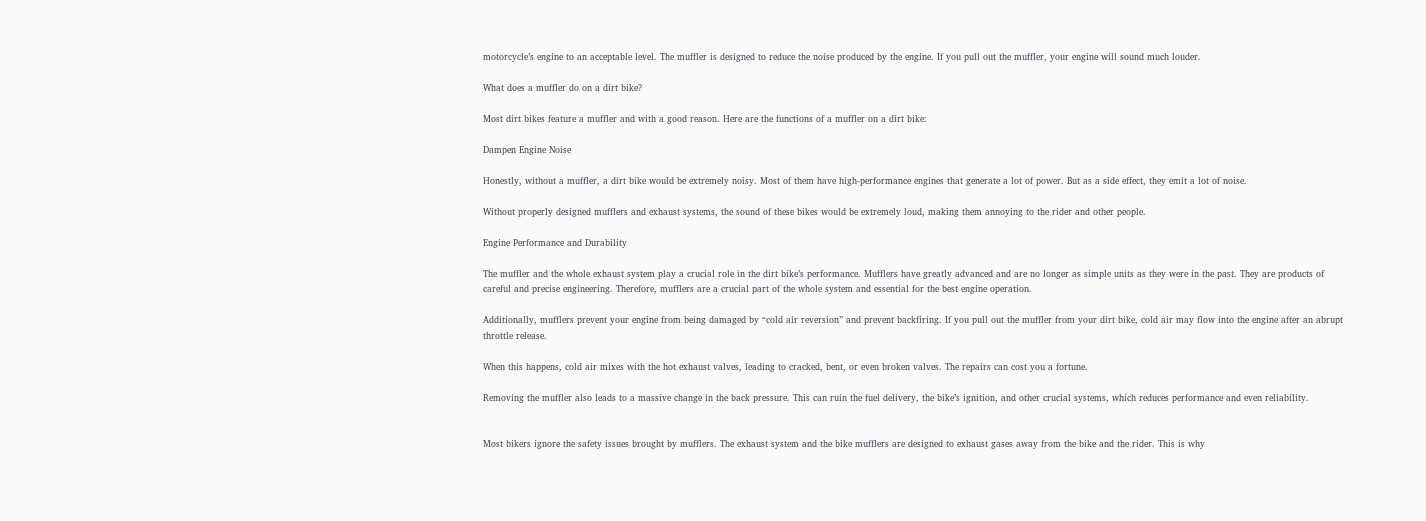motorcycle’s engine to an acceptable level. The muffler is designed to reduce the noise produced by the engine. If you pull out the muffler, your engine will sound much louder.

What does a muffler do on a dirt bike?

Most dirt bikes feature a muffler and with a good reason. Here are the functions of a muffler on a dirt bike:

Dampen Engine Noise

Honestly, without a muffler, a dirt bike would be extremely noisy. Most of them have high-performance engines that generate a lot of power. But as a side effect, they emit a lot of noise.

Without properly designed mufflers and exhaust systems, the sound of these bikes would be extremely loud, making them annoying to the rider and other people.

Engine Performance and Durability

The muffler and the whole exhaust system play a crucial role in the dirt bike’s performance. Mufflers have greatly advanced and are no longer as simple units as they were in the past. They are products of careful and precise engineering. Therefore, mufflers are a crucial part of the whole system and essential for the best engine operation.

Additionally, mufflers prevent your engine from being damaged by “cold air reversion” and prevent backfiring. If you pull out the muffler from your dirt bike, cold air may flow into the engine after an abrupt throttle release.

When this happens, cold air mixes with the hot exhaust valves, leading to cracked, bent, or even broken valves. The repairs can cost you a fortune.

Removing the muffler also leads to a massive change in the back pressure. This can ruin the fuel delivery, the bike’s ignition, and other crucial systems, which reduces performance and even reliability.


Most bikers ignore the safety issues brought by mufflers. The exhaust system and the bike mufflers are designed to exhaust gases away from the bike and the rider. This is why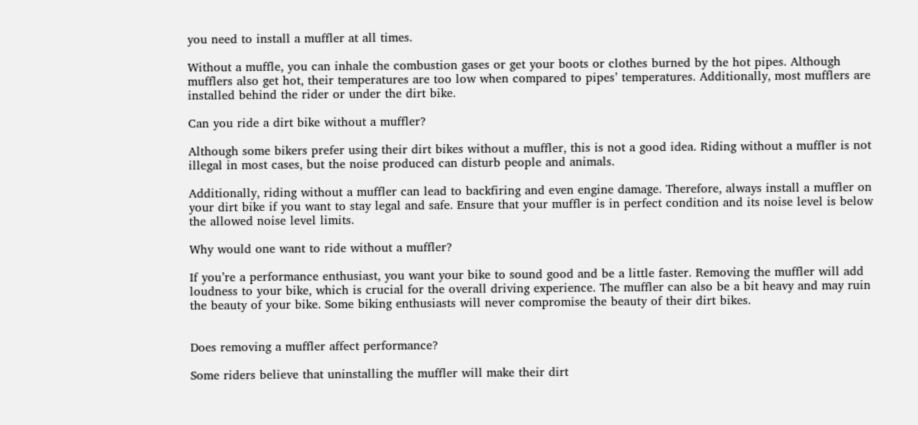you need to install a muffler at all times.

Without a muffle, you can inhale the combustion gases or get your boots or clothes burned by the hot pipes. Although mufflers also get hot, their temperatures are too low when compared to pipes’ temperatures. Additionally, most mufflers are installed behind the rider or under the dirt bike.

Can you ride a dirt bike without a muffler?

Although some bikers prefer using their dirt bikes without a muffler, this is not a good idea. Riding without a muffler is not illegal in most cases, but the noise produced can disturb people and animals.

Additionally, riding without a muffler can lead to backfiring and even engine damage. Therefore, always install a muffler on your dirt bike if you want to stay legal and safe. Ensure that your muffler is in perfect condition and its noise level is below the allowed noise level limits.

Why would one want to ride without a muffler?

If you’re a performance enthusiast, you want your bike to sound good and be a little faster. Removing the muffler will add loudness to your bike, which is crucial for the overall driving experience. The muffler can also be a bit heavy and may ruin the beauty of your bike. Some biking enthusiasts will never compromise the beauty of their dirt bikes.


Does removing a muffler affect performance?

Some riders believe that uninstalling the muffler will make their dirt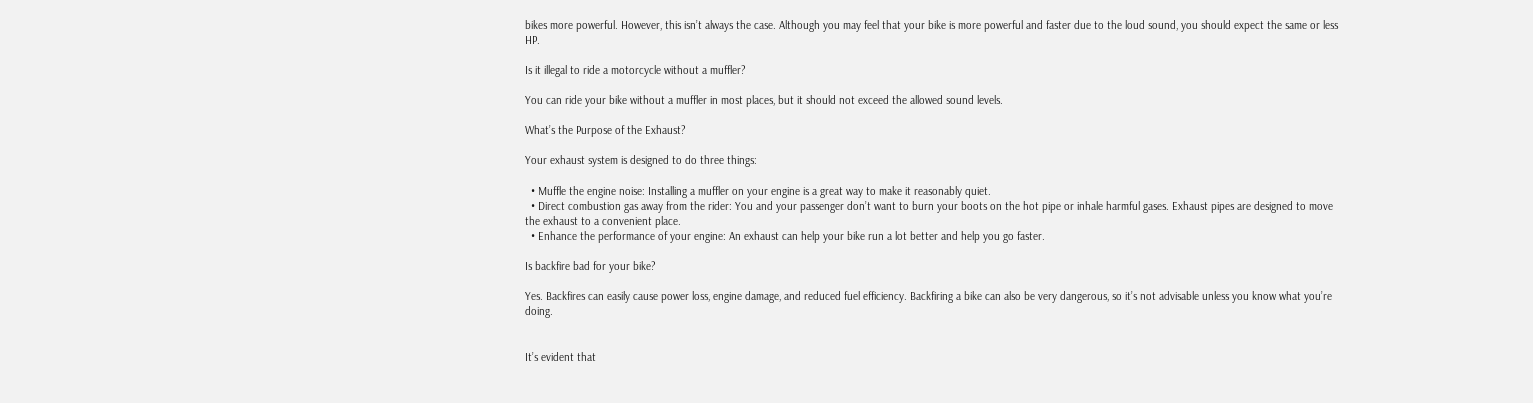bikes more powerful. However, this isn’t always the case. Although you may feel that your bike is more powerful and faster due to the loud sound, you should expect the same or less HP.

Is it illegal to ride a motorcycle without a muffler?

You can ride your bike without a muffler in most places, but it should not exceed the allowed sound levels.

What’s the Purpose of the Exhaust?

Your exhaust system is designed to do three things:

  • Muffle the engine noise: Installing a muffler on your engine is a great way to make it reasonably quiet.
  • Direct combustion gas away from the rider: You and your passenger don’t want to burn your boots on the hot pipe or inhale harmful gases. Exhaust pipes are designed to move the exhaust to a convenient place.
  • Enhance the performance of your engine: An exhaust can help your bike run a lot better and help you go faster.

Is backfire bad for your bike?

Yes. Backfires can easily cause power loss, engine damage, and reduced fuel efficiency. Backfiring a bike can also be very dangerous, so it’s not advisable unless you know what you’re doing.


It’s evident that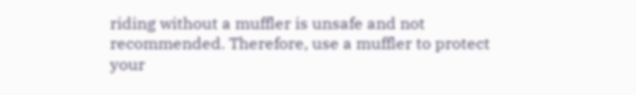riding without a muffler is unsafe and not recommended. Therefore, use a muffler to protect your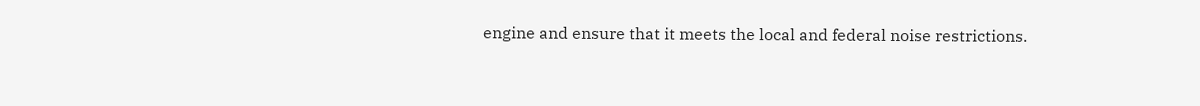engine and ensure that it meets the local and federal noise restrictions.